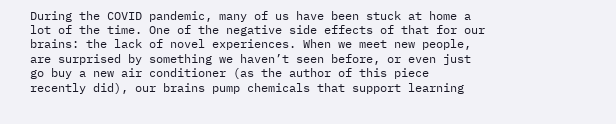During the COVID pandemic, many of us have been stuck at home a lot of the time. One of the negative side effects of that for our brains: the lack of novel experiences. When we meet new people, are surprised by something we haven’t seen before, or even just go buy a new air conditioner (as the author of this piece recently did), our brains pump chemicals that support learning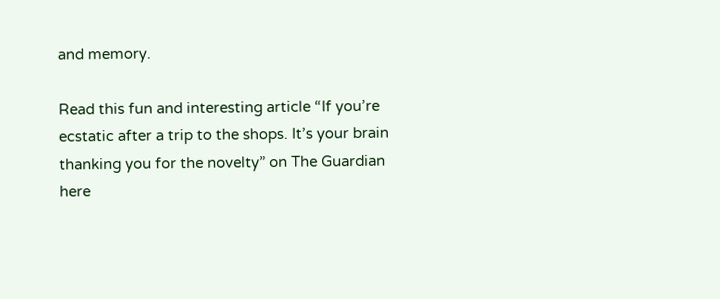and memory.

Read this fun and interesting article “If you’re ecstatic after a trip to the shops. It’s your brain thanking you for the novelty” on The Guardian here